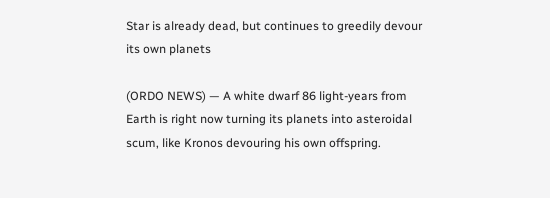Star is already dead, but continues to greedily devour its own planets

(ORDO NEWS) — A white dwarf 86 light-years from Earth is right now turning its planets into asteroidal scum, like Kronos devouring his own offspring.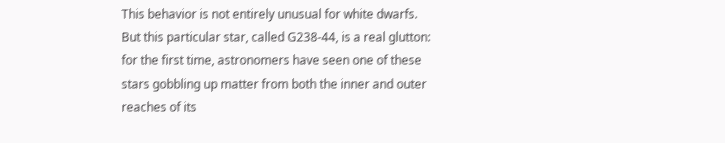This behavior is not entirely unusual for white dwarfs. But this particular star, called G238-44, is a real glutton: for the first time, astronomers have seen one of these stars gobbling up matter from both the inner and outer reaches of its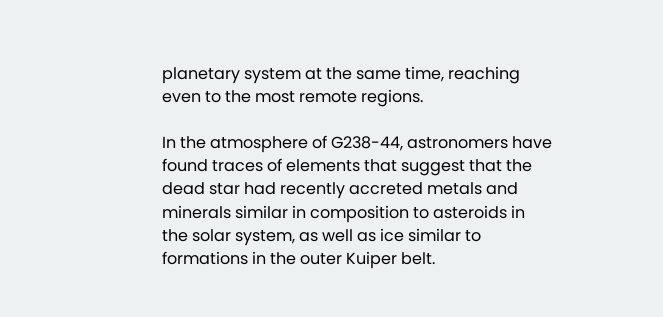planetary system at the same time, reaching even to the most remote regions.

In the atmosphere of G238-44, astronomers have found traces of elements that suggest that the dead star had recently accreted metals and minerals similar in composition to asteroids in the solar system, as well as ice similar to formations in the outer Kuiper belt.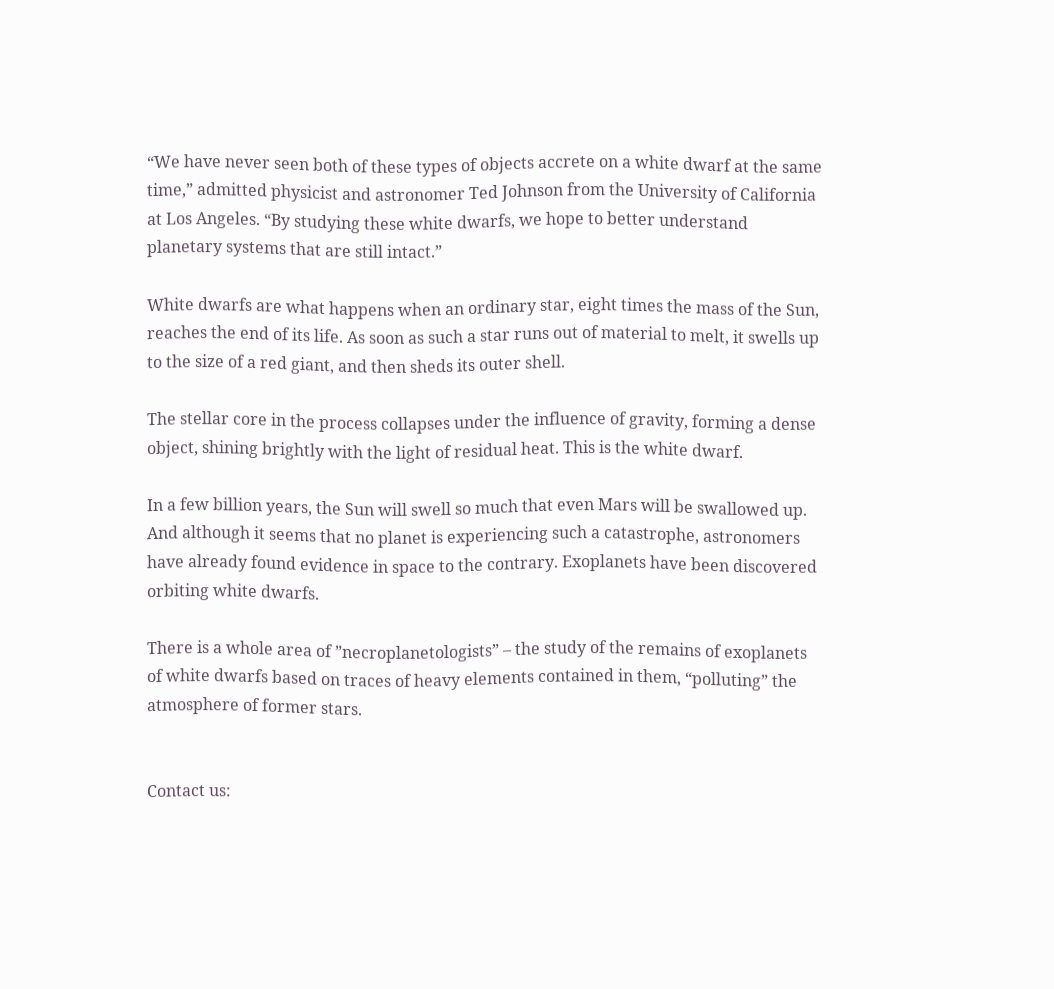“We have never seen both of these types of objects accrete on a white dwarf at the same time,” admitted physicist and astronomer Ted Johnson from the University of California at Los Angeles. “By studying these white dwarfs, we hope to better understand planetary systems that are still intact.”

White dwarfs are what happens when an ordinary star, eight times the mass of the Sun, reaches the end of its life. As soon as such a star runs out of material to melt, it swells up to the size of a red giant, and then sheds its outer shell.

The stellar core in the process collapses under the influence of gravity, forming a dense object, shining brightly with the light of residual heat. This is the white dwarf.

In a few billion years, the Sun will swell so much that even Mars will be swallowed up. And although it seems that no planet is experiencing such a catastrophe, astronomers have already found evidence in space to the contrary. Exoplanets have been discovered orbiting white dwarfs.

There is a whole area of ”necroplanetologists” – the study of the remains of exoplanets of white dwarfs based on traces of heavy elements contained in them, “polluting” the atmosphere of former stars.


Contact us: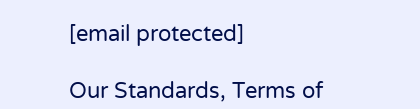[email protected]

Our Standards, Terms of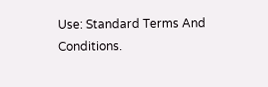Use: Standard Terms And Conditions.